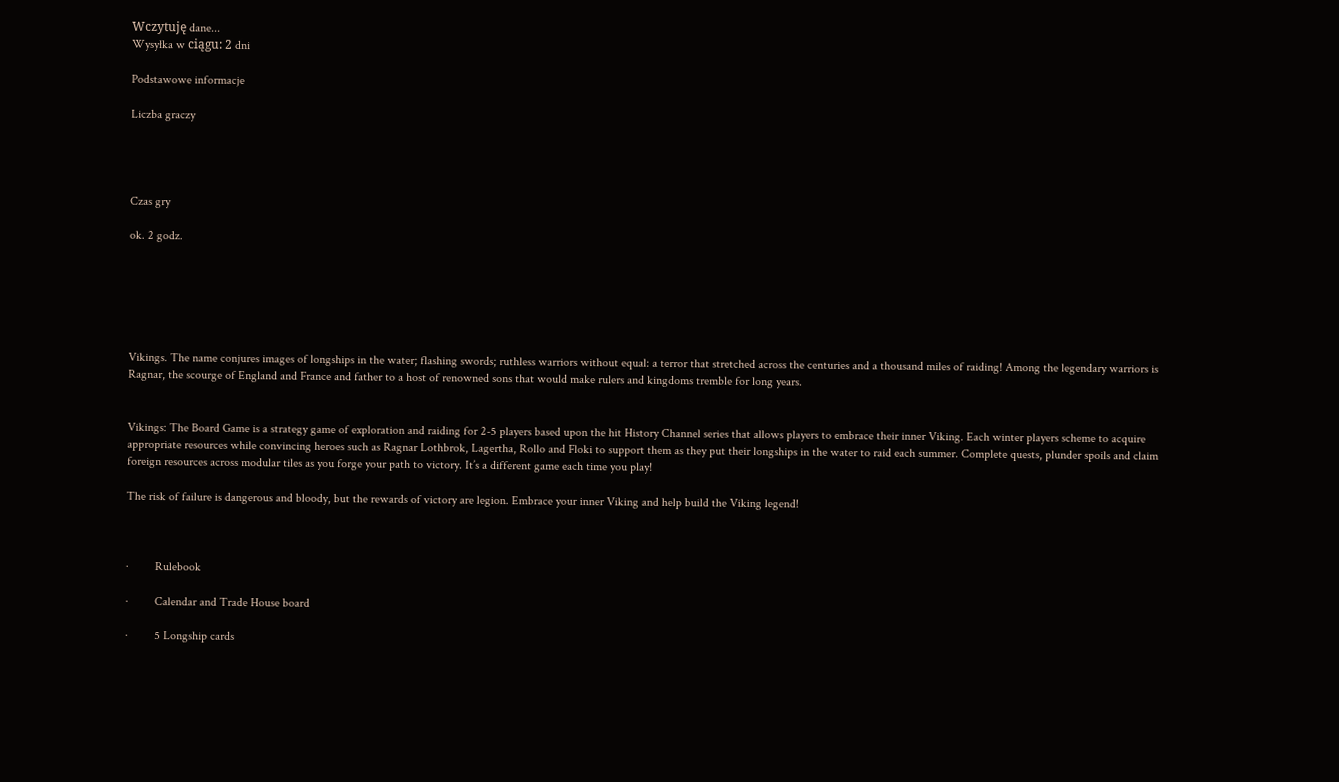Wczytuję dane...
Wysyłka w ciągu: 2 dni

Podstawowe informacje

Liczba graczy




Czas gry

ok. 2 godz.






Vikings. The name conjures images of longships in the water; flashing swords; ruthless warriors without equal: a terror that stretched across the centuries and a thousand miles of raiding! Among the legendary warriors is Ragnar, the scourge of England and France and father to a host of renowned sons that would make rulers and kingdoms tremble for long years.


Vikings: The Board Game is a strategy game of exploration and raiding for 2-5 players based upon the hit History Channel series that allows players to embrace their inner Viking. Each winter players scheme to acquire appropriate resources while convincing heroes such as Ragnar Lothbrok, Lagertha, Rollo and Floki to support them as they put their longships in the water to raid each summer. Complete quests, plunder spoils and claim foreign resources across modular tiles as you forge your path to victory. It’s a different game each time you play!

The risk of failure is dangerous and bloody, but the rewards of victory are legion. Embrace your inner Viking and help build the Viking legend!



·         Rulebook

·         Calendar and Trade House board

·         5 Longship cards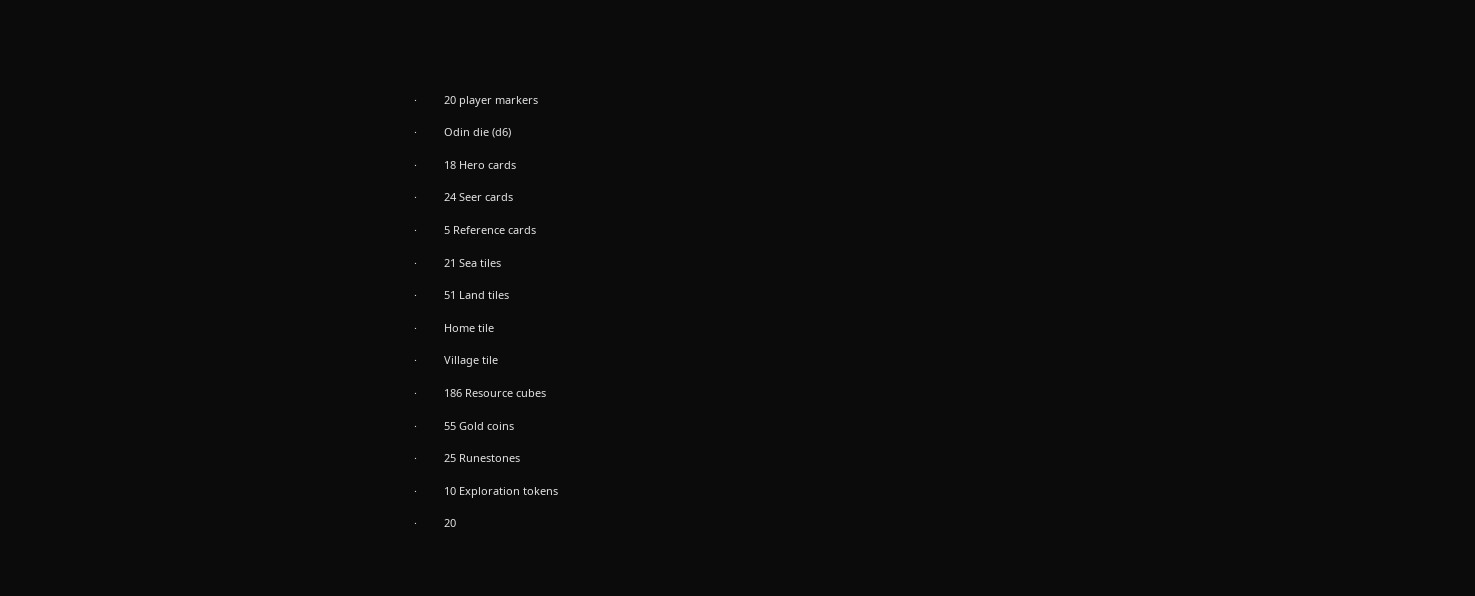·         20 player markers

·         Odin die (d6)

·         18 Hero cards

·         24 Seer cards

·         5 Reference cards

·         21 Sea tiles

·         51 Land tiles

·         Home tile

·         Village tile

·         186 Resource cubes

·         55 Gold coins

·         25 Runestones

·         10 Exploration tokens

·         20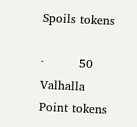Spoils tokens

·         50 Valhalla Point tokens